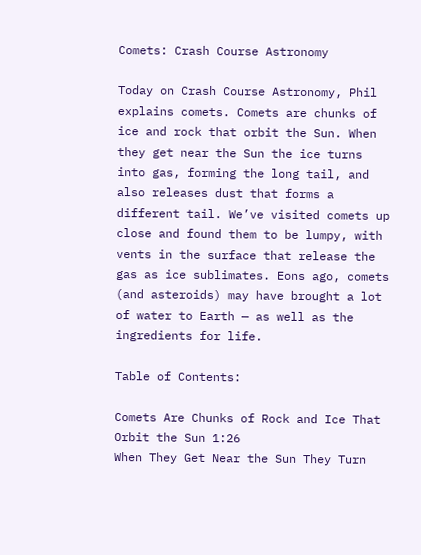Comets: Crash Course Astronomy

Today on Crash Course Astronomy, Phil explains comets. Comets are chunks of ice and rock that orbit the Sun. When they get near the Sun the ice turns into gas, forming the long tail, and also releases dust that forms a different tail. We’ve visited comets up close and found them to be lumpy, with vents in the surface that release the gas as ice sublimates. Eons ago, comets (and asteroids) may have brought a lot of water to Earth — as well as the ingredients for life.

Table of Contents:

Comets Are Chunks of Rock and Ice That Orbit the Sun 1:26
When They Get Near the Sun They Turn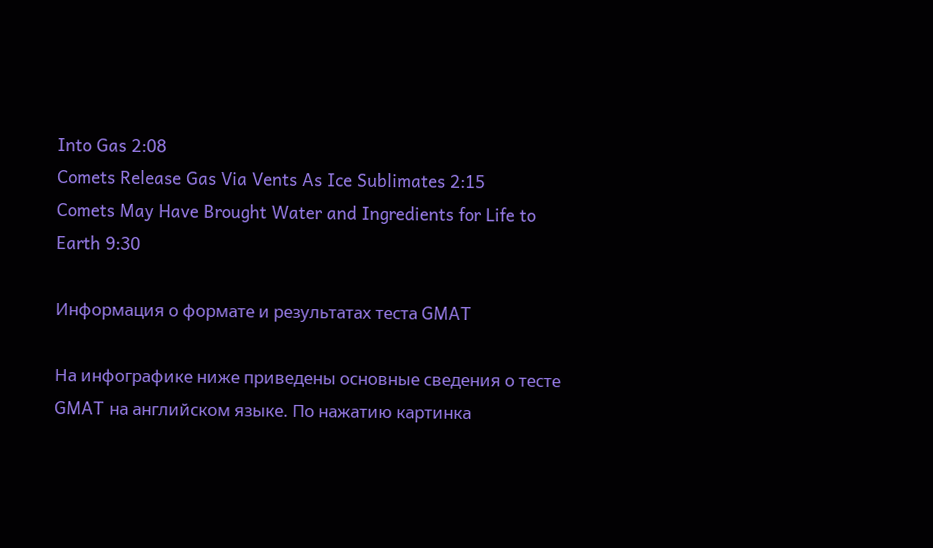Into Gas 2:08
Comets Release Gas Via Vents As Ice Sublimates 2:15
Comets May Have Brought Water and Ingredients for Life to Earth 9:30

Информация о формате и результатах теста GMAT

На инфографике ниже приведены основные сведения о тесте GMAT на английском языке. По нажатию картинка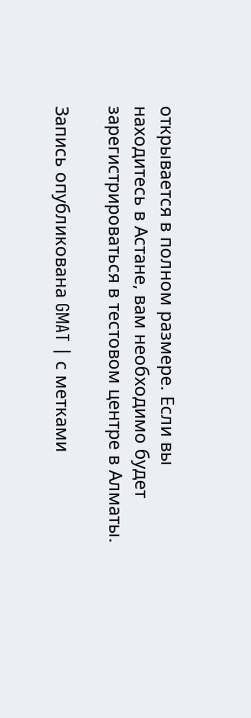открывается в полном размере. Если вы находитесь в Астане, вам необходимо будет зарегистрироваться в тестовом центре в Алматы.

Запись опубликована GMAT | с метками